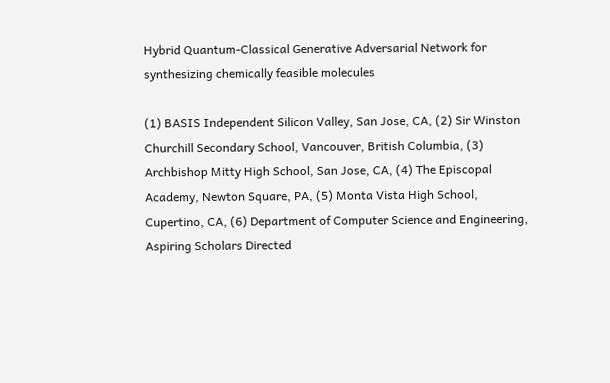Hybrid Quantum-Classical Generative Adversarial Network for synthesizing chemically feasible molecules

(1) BASIS Independent Silicon Valley, San Jose, CA, (2) Sir Winston Churchill Secondary School, Vancouver, British Columbia, (3) Archbishop Mitty High School, San Jose, CA, (4) The Episcopal Academy, Newton Square, PA, (5) Monta Vista High School, Cupertino, CA, (6) Department of Computer Science and Engineering, Aspiring Scholars Directed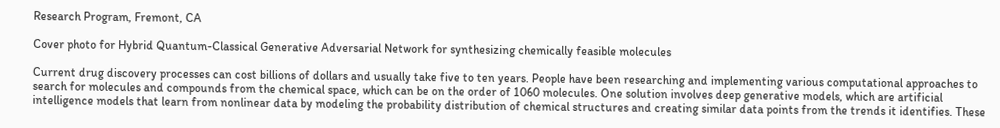Research Program, Fremont, CA

Cover photo for Hybrid Quantum-Classical Generative Adversarial Network for synthesizing chemically feasible molecules

Current drug discovery processes can cost billions of dollars and usually take five to ten years. People have been researching and implementing various computational approaches to search for molecules and compounds from the chemical space, which can be on the order of 1060 molecules. One solution involves deep generative models, which are artificial intelligence models that learn from nonlinear data by modeling the probability distribution of chemical structures and creating similar data points from the trends it identifies. These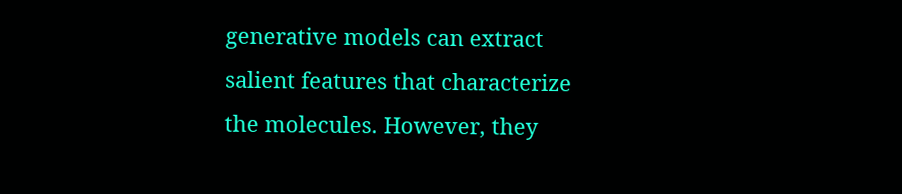generative models can extract salient features that characterize the molecules. However, they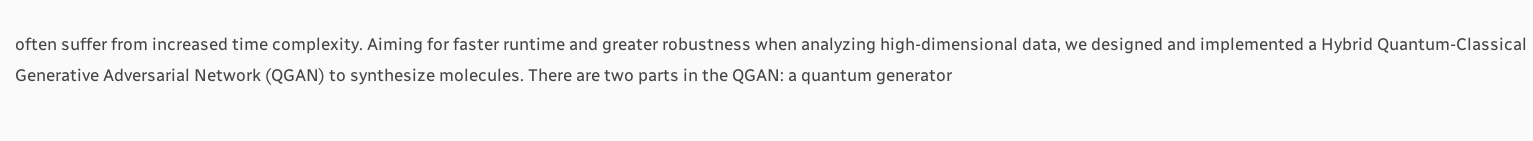often suffer from increased time complexity. Aiming for faster runtime and greater robustness when analyzing high-dimensional data, we designed and implemented a Hybrid Quantum-Classical Generative Adversarial Network (QGAN) to synthesize molecules. There are two parts in the QGAN: a quantum generator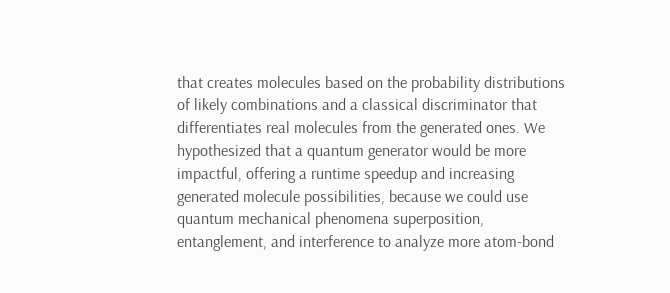that creates molecules based on the probability distributions of likely combinations and a classical discriminator that differentiates real molecules from the generated ones. We hypothesized that a quantum generator would be more impactful, offering a runtime speedup and increasing generated molecule possibilities, because we could use quantum mechanical phenomena superposition, entanglement, and interference to analyze more atom-bond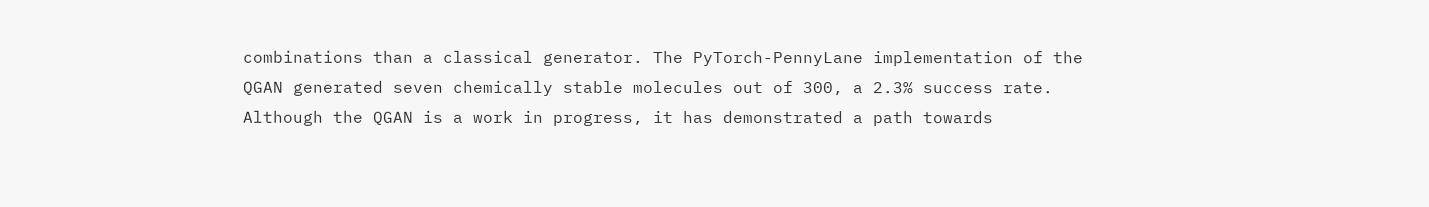combinations than a classical generator. The PyTorch-PennyLane implementation of the QGAN generated seven chemically stable molecules out of 300, a 2.3% success rate. Although the QGAN is a work in progress, it has demonstrated a path towards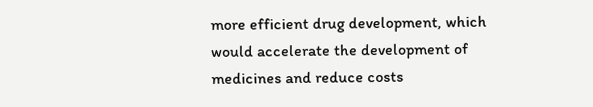more efficient drug development, which would accelerate the development of medicines and reduce costs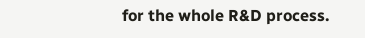for the whole R&D process.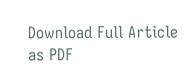Download Full Article as PDF